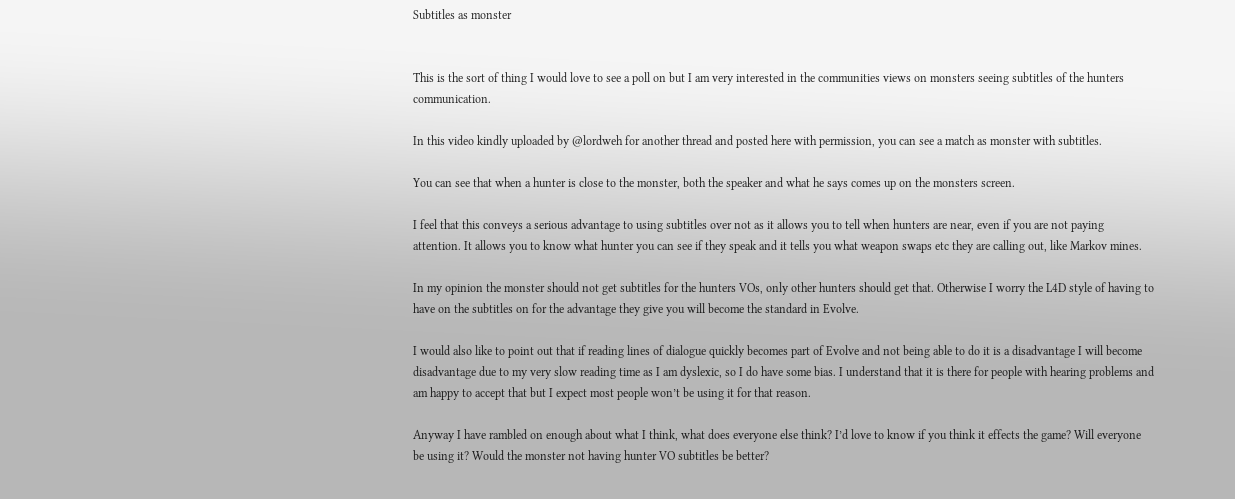Subtitles as monster


This is the sort of thing I would love to see a poll on but I am very interested in the communities views on monsters seeing subtitles of the hunters communication.

In this video kindly uploaded by @lordweh for another thread and posted here with permission, you can see a match as monster with subtitles.

You can see that when a hunter is close to the monster, both the speaker and what he says comes up on the monsters screen.

I feel that this conveys a serious advantage to using subtitles over not as it allows you to tell when hunters are near, even if you are not paying attention. It allows you to know what hunter you can see if they speak and it tells you what weapon swaps etc they are calling out, like Markov mines.

In my opinion the monster should not get subtitles for the hunters VOs, only other hunters should get that. Otherwise I worry the L4D style of having to have on the subtitles on for the advantage they give you will become the standard in Evolve.

I would also like to point out that if reading lines of dialogue quickly becomes part of Evolve and not being able to do it is a disadvantage I will become disadvantage due to my very slow reading time as I am dyslexic, so I do have some bias. I understand that it is there for people with hearing problems and am happy to accept that but I expect most people won’t be using it for that reason.

Anyway I have rambled on enough about what I think, what does everyone else think? I’d love to know if you think it effects the game? Will everyone be using it? Would the monster not having hunter VO subtitles be better?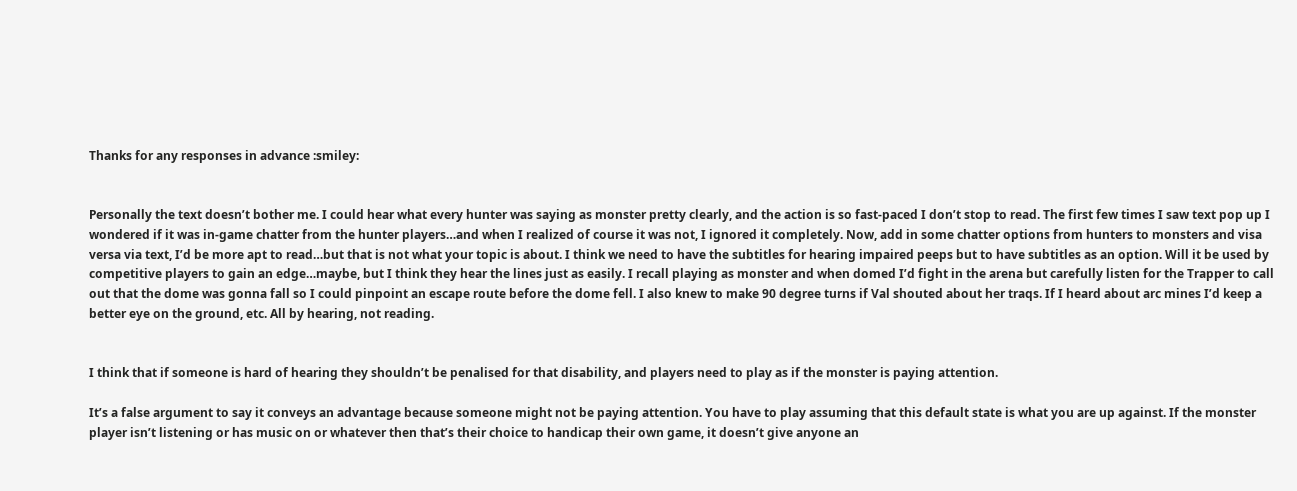Thanks for any responses in advance :smiley:


Personally the text doesn’t bother me. I could hear what every hunter was saying as monster pretty clearly, and the action is so fast-paced I don’t stop to read. The first few times I saw text pop up I wondered if it was in-game chatter from the hunter players…and when I realized of course it was not, I ignored it completely. Now, add in some chatter options from hunters to monsters and visa versa via text, I’d be more apt to read…but that is not what your topic is about. I think we need to have the subtitles for hearing impaired peeps but to have subtitles as an option. Will it be used by competitive players to gain an edge…maybe, but I think they hear the lines just as easily. I recall playing as monster and when domed I’d fight in the arena but carefully listen for the Trapper to call out that the dome was gonna fall so I could pinpoint an escape route before the dome fell. I also knew to make 90 degree turns if Val shouted about her traqs. If I heard about arc mines I’d keep a better eye on the ground, etc. All by hearing, not reading.


I think that if someone is hard of hearing they shouldn’t be penalised for that disability, and players need to play as if the monster is paying attention.

It’s a false argument to say it conveys an advantage because someone might not be paying attention. You have to play assuming that this default state is what you are up against. If the monster player isn’t listening or has music on or whatever then that’s their choice to handicap their own game, it doesn’t give anyone an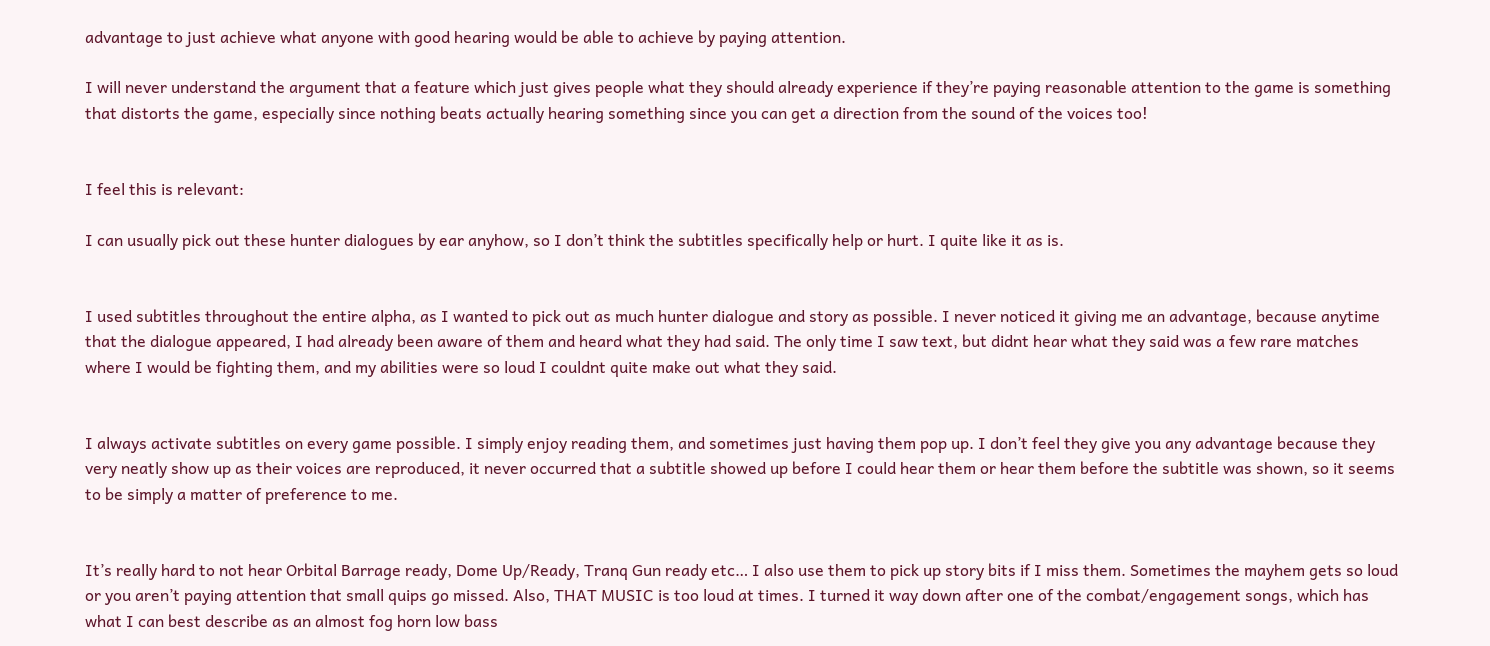advantage to just achieve what anyone with good hearing would be able to achieve by paying attention.

I will never understand the argument that a feature which just gives people what they should already experience if they’re paying reasonable attention to the game is something that distorts the game, especially since nothing beats actually hearing something since you can get a direction from the sound of the voices too!


I feel this is relevant:

I can usually pick out these hunter dialogues by ear anyhow, so I don’t think the subtitles specifically help or hurt. I quite like it as is.


I used subtitles throughout the entire alpha, as I wanted to pick out as much hunter dialogue and story as possible. I never noticed it giving me an advantage, because anytime that the dialogue appeared, I had already been aware of them and heard what they had said. The only time I saw text, but didnt hear what they said was a few rare matches where I would be fighting them, and my abilities were so loud I couldnt quite make out what they said.


I always activate subtitles on every game possible. I simply enjoy reading them, and sometimes just having them pop up. I don’t feel they give you any advantage because they very neatly show up as their voices are reproduced, it never occurred that a subtitle showed up before I could hear them or hear them before the subtitle was shown, so it seems to be simply a matter of preference to me.


It’s really hard to not hear Orbital Barrage ready, Dome Up/Ready, Tranq Gun ready etc… I also use them to pick up story bits if I miss them. Sometimes the mayhem gets so loud or you aren’t paying attention that small quips go missed. Also, THAT MUSIC is too loud at times. I turned it way down after one of the combat/engagement songs, which has what I can best describe as an almost fog horn low bass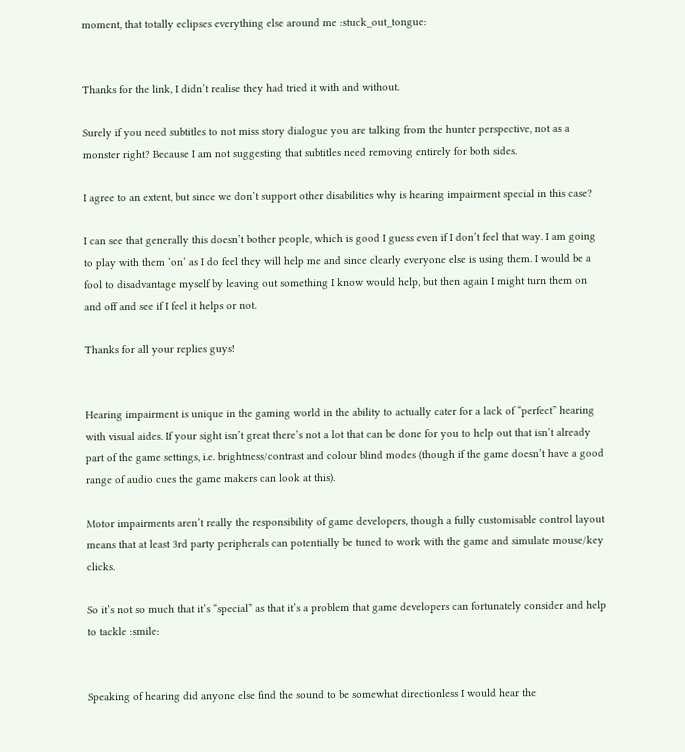moment, that totally eclipses everything else around me :stuck_out_tongue:


Thanks for the link, I didn’t realise they had tried it with and without.

Surely if you need subtitles to not miss story dialogue you are talking from the hunter perspective, not as a monster right? Because I am not suggesting that subtitles need removing entirely for both sides.

I agree to an extent, but since we don’t support other disabilities why is hearing impairment special in this case?

I can see that generally this doesn’t bother people, which is good I guess even if I don’t feel that way. I am going to play with them ‘on’ as I do feel they will help me and since clearly everyone else is using them. I would be a fool to disadvantage myself by leaving out something I know would help, but then again I might turn them on and off and see if I feel it helps or not.

Thanks for all your replies guys!


Hearing impairment is unique in the gaming world in the ability to actually cater for a lack of “perfect” hearing with visual aides. If your sight isn’t great there’s not a lot that can be done for you to help out that isn’t already part of the game settings, i.e. brightness/contrast and colour blind modes (though if the game doesn’t have a good range of audio cues the game makers can look at this).

Motor impairments aren’t really the responsibility of game developers, though a fully customisable control layout means that at least 3rd party peripherals can potentially be tuned to work with the game and simulate mouse/key clicks.

So it’s not so much that it’s “special” as that it’s a problem that game developers can fortunately consider and help to tackle :smile:


Speaking of hearing did anyone else find the sound to be somewhat directionless I would hear the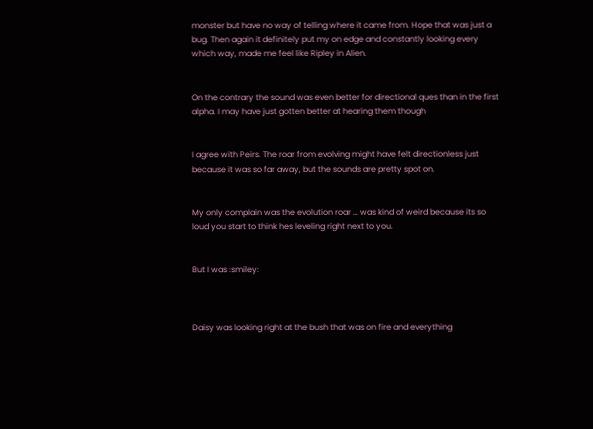monster but have no way of telling where it came from. Hope that was just a bug. Then again it definitely put my on edge and constantly looking every which way, made me feel like Ripley in Alien.


On the contrary the sound was even better for directional ques than in the first alpha. I may have just gotten better at hearing them though


I agree with Peirs. The roar from evolving might have felt directionless just because it was so far away, but the sounds are pretty spot on.


My only complain was the evolution roar … was kind of weird because its so loud you start to think hes leveling right next to you.


But I was :smiley:



Daisy was looking right at the bush that was on fire and everything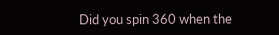Did you spin 360 when the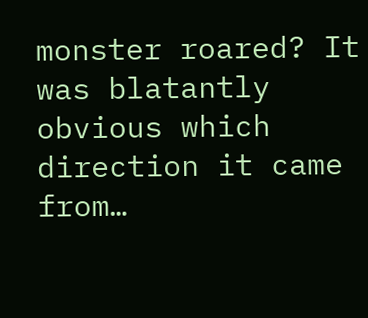monster roared? It was blatantly obvious which direction it came from…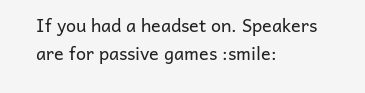If you had a headset on. Speakers are for passive games :smile: